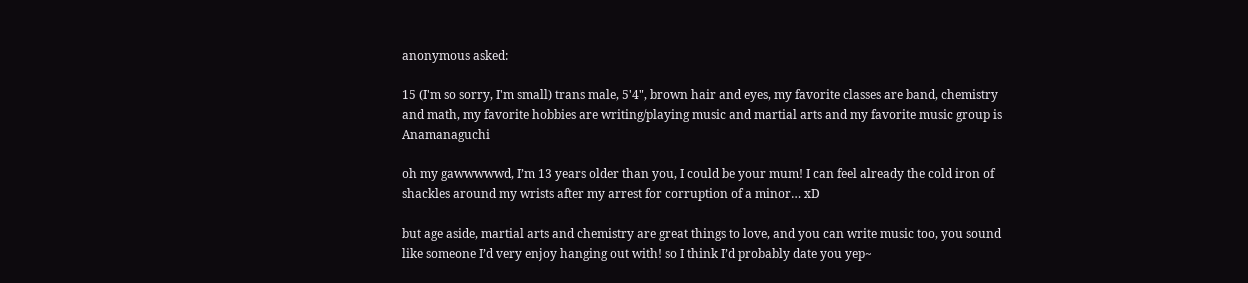anonymous asked:

15 (I'm so sorry, I'm small) trans male, 5'4", brown hair and eyes, my favorite classes are band, chemistry and math, my favorite hobbies are writing/playing music and martial arts and my favorite music group is Anamanaguchi

oh my gawwwwwd, I’m 13 years older than you, I could be your mum! I can feel already the cold iron of shackles around my wrists after my arrest for corruption of a minor… xD

but age aside, martial arts and chemistry are great things to love, and you can write music too, you sound like someone I’d very enjoy hanging out with! so I think I’d probably date you yep~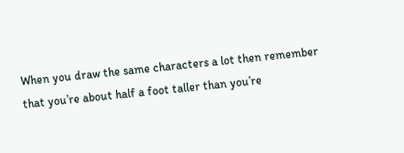When you draw the same characters a lot then remember that you’re about half a foot taller than you’re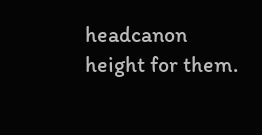headcanon height for them.